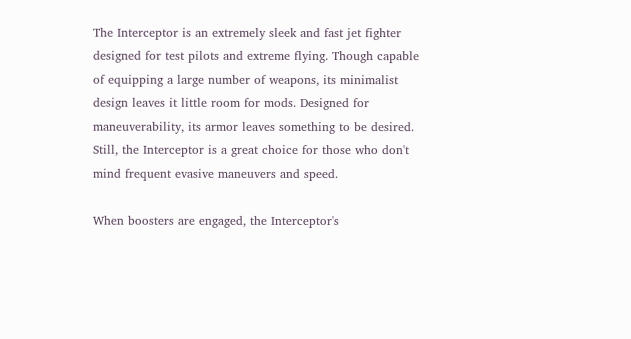The Interceptor is an extremely sleek and fast jet fighter designed for test pilots and extreme flying. Though capable of equipping a large number of weapons, its minimalist design leaves it little room for mods. Designed for maneuverability, its armor leaves something to be desired. Still, the Interceptor is a great choice for those who don't mind frequent evasive maneuvers and speed.

When boosters are engaged, the Interceptor's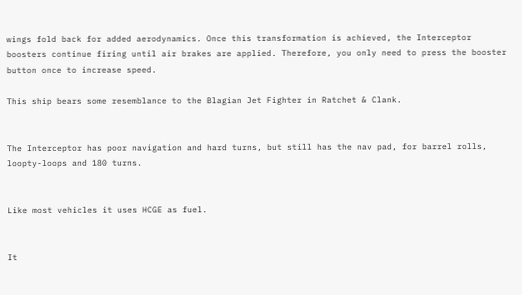wings fold back for added aerodynamics. Once this transformation is achieved, the Interceptor boosters continue firing until air brakes are applied. Therefore, you only need to press the booster button once to increase speed.

This ship bears some resemblance to the Blagian Jet Fighter in Ratchet & Clank.


The Interceptor has poor navigation and hard turns, but still has the nav pad, for barrel rolls, loopty-loops and 180 turns.


Like most vehicles it uses HCGE as fuel.


It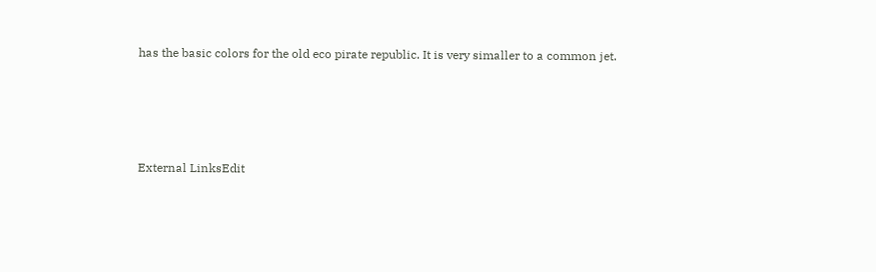has the basic colors for the old eco pirate republic. It is very simaller to a common jet.





External LinksEdit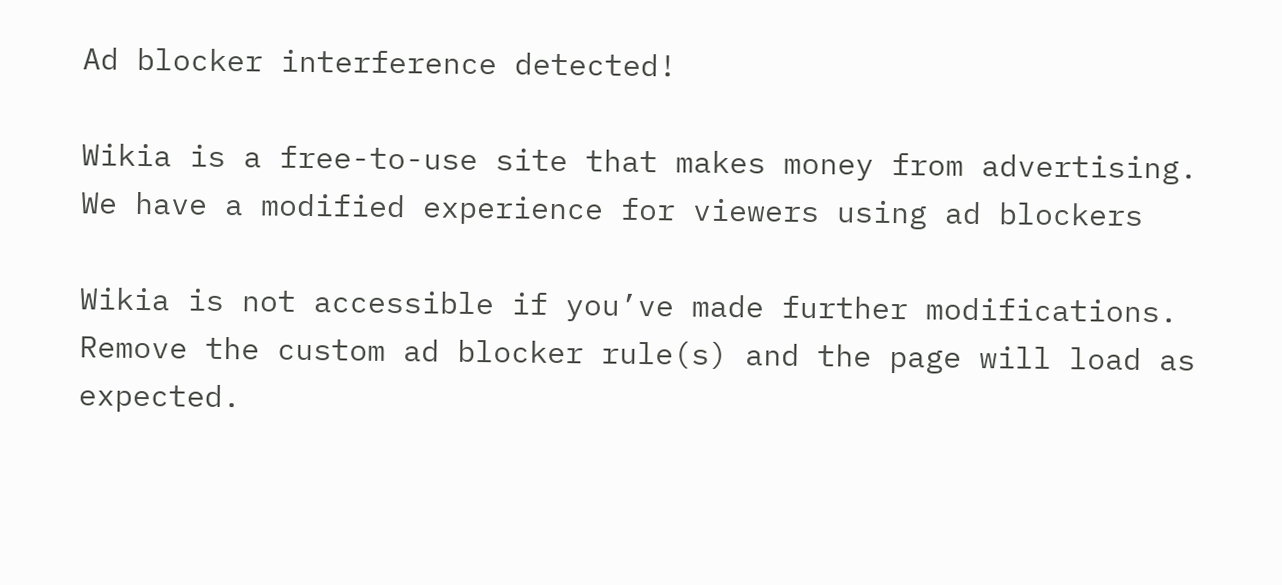Ad blocker interference detected!

Wikia is a free-to-use site that makes money from advertising. We have a modified experience for viewers using ad blockers

Wikia is not accessible if you’ve made further modifications. Remove the custom ad blocker rule(s) and the page will load as expected.